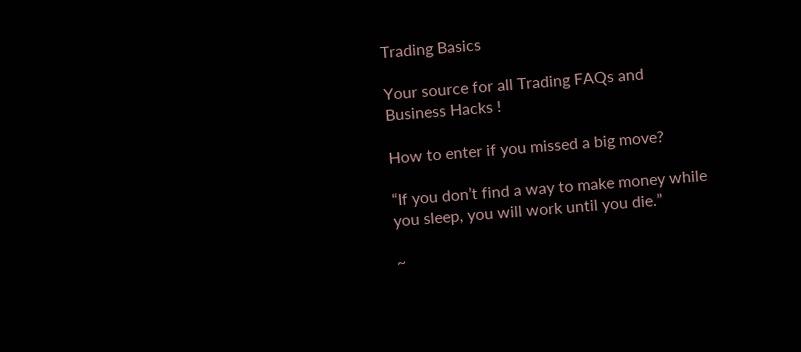Trading Basics

Your source for all Trading FAQs and Business Hacks !

How to enter if you missed a big move?

“If you don’t find a way to make money while you sleep, you will work until you die.”

~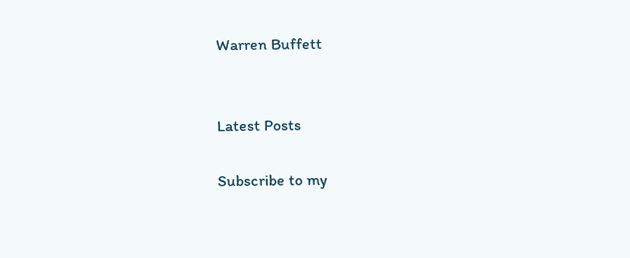Warren Buffett


Latest Posts

Subscribe to my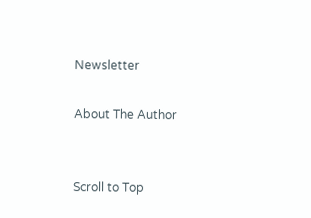Newsletter

About The Author


Scroll to Top